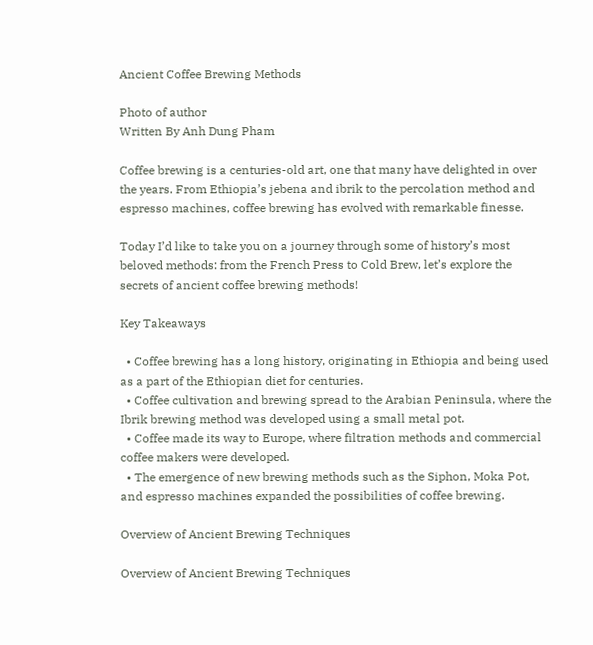Ancient Coffee Brewing Methods

Photo of author
Written By Anh Dung Pham

Coffee brewing is a centuries-old art, one that many have delighted in over the years. From Ethiopia’s jebena and ibrik to the percolation method and espresso machines, coffee brewing has evolved with remarkable finesse.

Today I’d like to take you on a journey through some of history’s most beloved methods: from the French Press to Cold Brew, let’s explore the secrets of ancient coffee brewing methods!

Key Takeaways

  • Coffee brewing has a long history, originating in Ethiopia and being used as a part of the Ethiopian diet for centuries.
  • Coffee cultivation and brewing spread to the Arabian Peninsula, where the Ibrik brewing method was developed using a small metal pot.
  • Coffee made its way to Europe, where filtration methods and commercial coffee makers were developed.
  • The emergence of new brewing methods such as the Siphon, Moka Pot, and espresso machines expanded the possibilities of coffee brewing.

Overview of Ancient Brewing Techniques

Overview of Ancient Brewing Techniques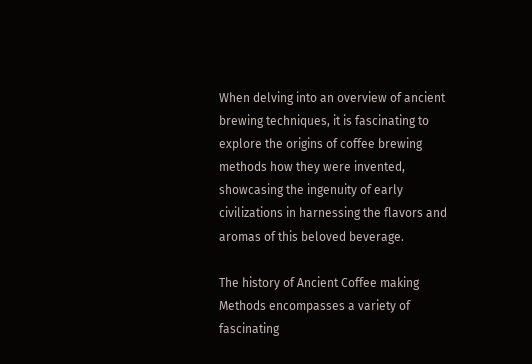When delving into an overview of ancient brewing techniques, it is fascinating to explore the origins of coffee brewing methods how they were invented, showcasing the ingenuity of early civilizations in harnessing the flavors and aromas of this beloved beverage.

The history of Ancient Coffee making Methods encompasses a variety of fascinating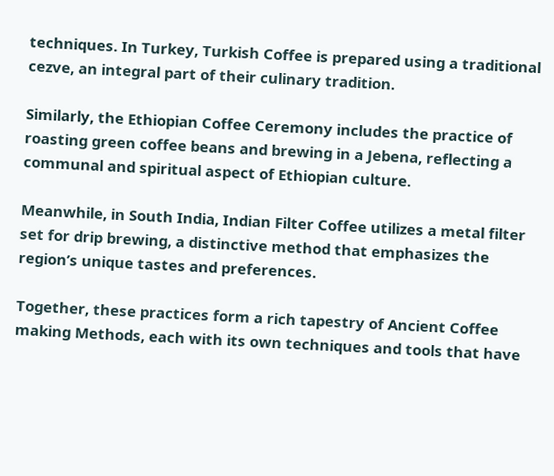techniques. In Turkey, Turkish Coffee is prepared using a traditional cezve, an integral part of their culinary tradition.

Similarly, the Ethiopian Coffee Ceremony includes the practice of roasting green coffee beans and brewing in a Jebena, reflecting a communal and spiritual aspect of Ethiopian culture.

Meanwhile, in South India, Indian Filter Coffee utilizes a metal filter set for drip brewing, a distinctive method that emphasizes the region’s unique tastes and preferences.

Together, these practices form a rich tapestry of Ancient Coffee making Methods, each with its own techniques and tools that have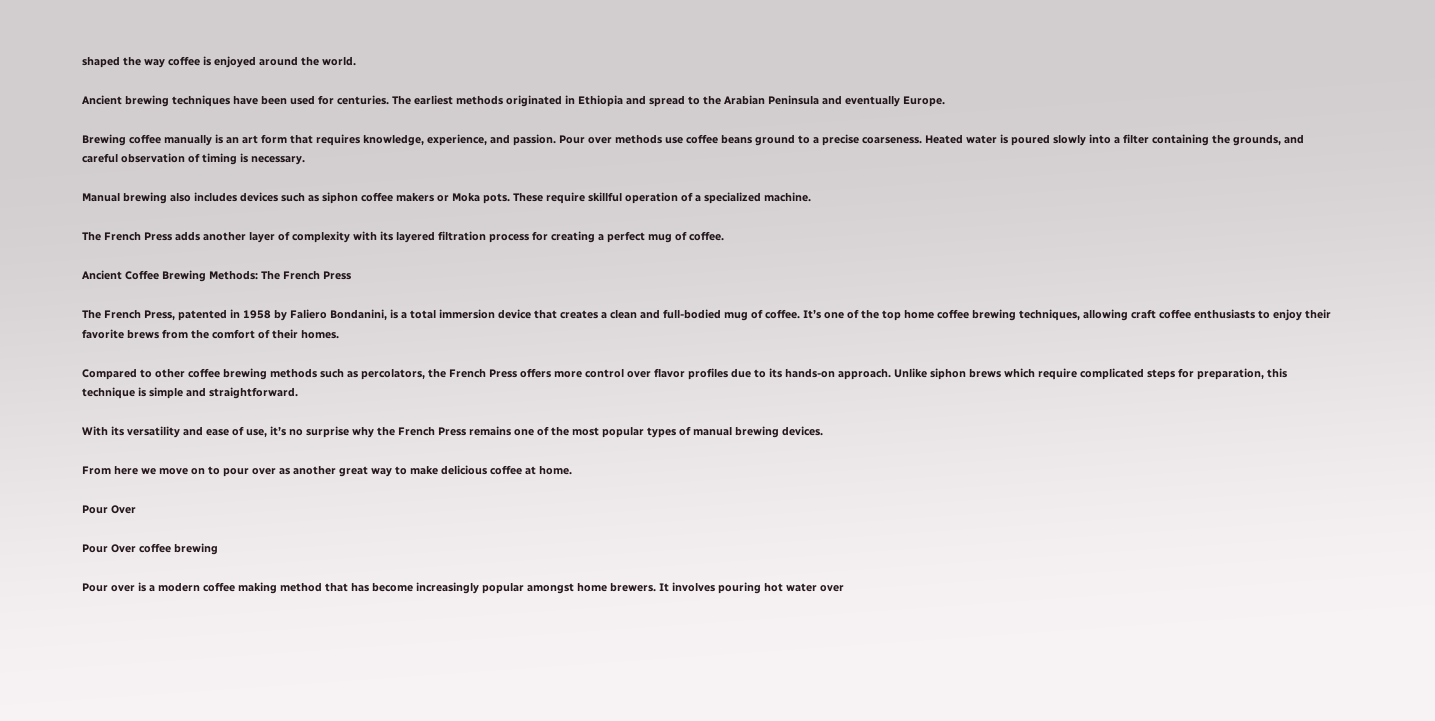shaped the way coffee is enjoyed around the world.

Ancient brewing techniques have been used for centuries. The earliest methods originated in Ethiopia and spread to the Arabian Peninsula and eventually Europe.

Brewing coffee manually is an art form that requires knowledge, experience, and passion. Pour over methods use coffee beans ground to a precise coarseness. Heated water is poured slowly into a filter containing the grounds, and careful observation of timing is necessary.

Manual brewing also includes devices such as siphon coffee makers or Moka pots. These require skillful operation of a specialized machine.

The French Press adds another layer of complexity with its layered filtration process for creating a perfect mug of coffee.

Ancient Coffee Brewing Methods: The French Press

The French Press, patented in 1958 by Faliero Bondanini, is a total immersion device that creates a clean and full-bodied mug of coffee. It’s one of the top home coffee brewing techniques, allowing craft coffee enthusiasts to enjoy their favorite brews from the comfort of their homes.

Compared to other coffee brewing methods such as percolators, the French Press offers more control over flavor profiles due to its hands-on approach. Unlike siphon brews which require complicated steps for preparation, this technique is simple and straightforward.

With its versatility and ease of use, it’s no surprise why the French Press remains one of the most popular types of manual brewing devices.

From here we move on to pour over as another great way to make delicious coffee at home.

Pour Over

Pour Over coffee brewing

Pour over is a modern coffee making method that has become increasingly popular amongst home brewers. It involves pouring hot water over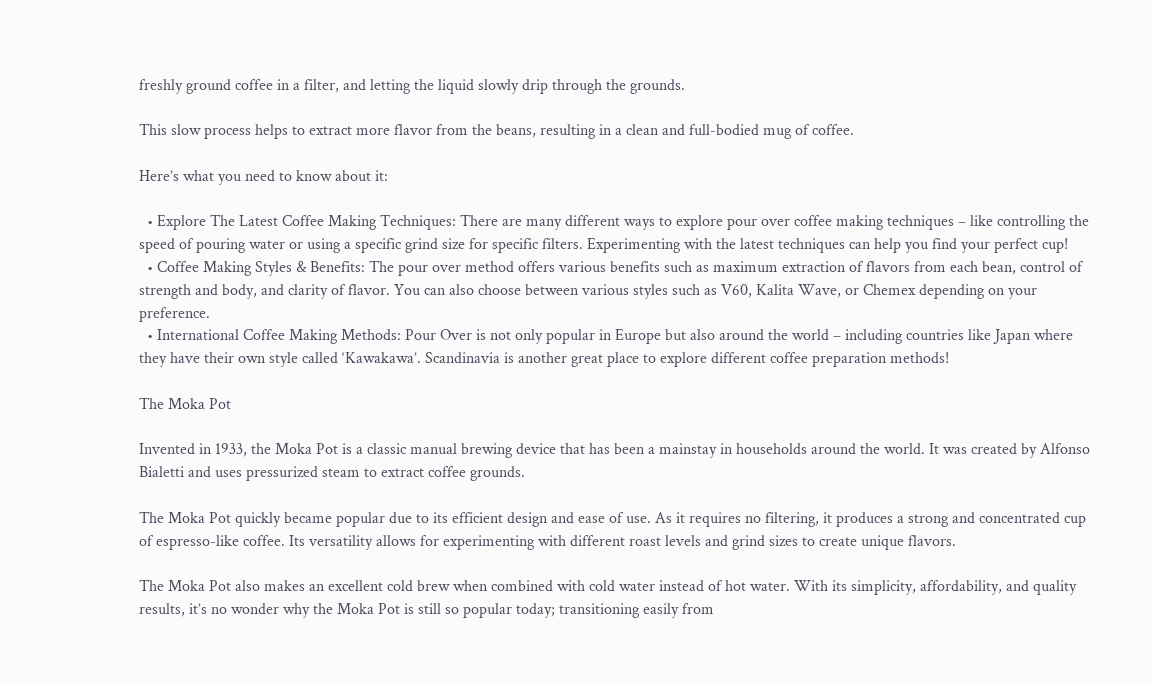freshly ground coffee in a filter, and letting the liquid slowly drip through the grounds.

This slow process helps to extract more flavor from the beans, resulting in a clean and full-bodied mug of coffee.

Here’s what you need to know about it:

  • Explore The Latest Coffee Making Techniques: There are many different ways to explore pour over coffee making techniques – like controlling the speed of pouring water or using a specific grind size for specific filters. Experimenting with the latest techniques can help you find your perfect cup!
  • Coffee Making Styles & Benefits: The pour over method offers various benefits such as maximum extraction of flavors from each bean, control of strength and body, and clarity of flavor. You can also choose between various styles such as V60, Kalita Wave, or Chemex depending on your preference.
  • International Coffee Making Methods: Pour Over is not only popular in Europe but also around the world – including countries like Japan where they have their own style called ‘Kawakawa’. Scandinavia is another great place to explore different coffee preparation methods!

The Moka Pot

Invented in 1933, the Moka Pot is a classic manual brewing device that has been a mainstay in households around the world. It was created by Alfonso Bialetti and uses pressurized steam to extract coffee grounds.

The Moka Pot quickly became popular due to its efficient design and ease of use. As it requires no filtering, it produces a strong and concentrated cup of espresso-like coffee. Its versatility allows for experimenting with different roast levels and grind sizes to create unique flavors.

The Moka Pot also makes an excellent cold brew when combined with cold water instead of hot water. With its simplicity, affordability, and quality results, it’s no wonder why the Moka Pot is still so popular today; transitioning easily from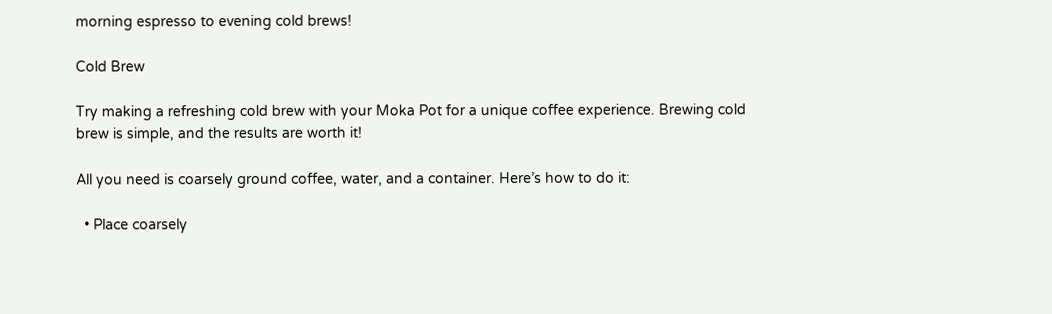morning espresso to evening cold brews!

Cold Brew

Try making a refreshing cold brew with your Moka Pot for a unique coffee experience. Brewing cold brew is simple, and the results are worth it!

All you need is coarsely ground coffee, water, and a container. Here’s how to do it:

  • Place coarsely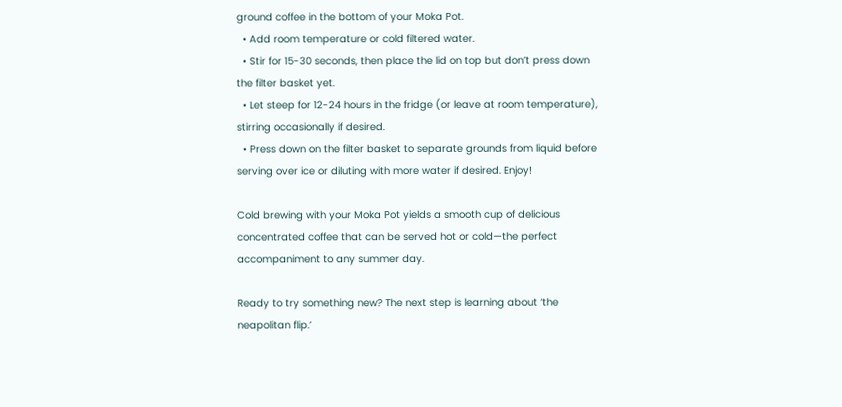ground coffee in the bottom of your Moka Pot.
  • Add room temperature or cold filtered water.
  • Stir for 15-30 seconds, then place the lid on top but don’t press down the filter basket yet.
  • Let steep for 12-24 hours in the fridge (or leave at room temperature), stirring occasionally if desired.
  • Press down on the filter basket to separate grounds from liquid before serving over ice or diluting with more water if desired. Enjoy!

Cold brewing with your Moka Pot yields a smooth cup of delicious concentrated coffee that can be served hot or cold—the perfect accompaniment to any summer day.

Ready to try something new? The next step is learning about ‘the neapolitan flip.’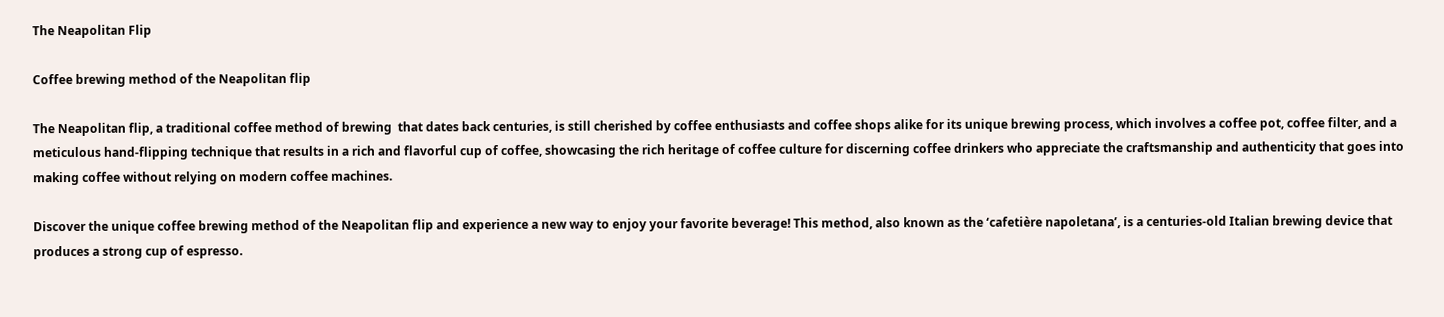The Neapolitan Flip

Coffee brewing method of the Neapolitan flip

The Neapolitan flip, a traditional coffee method of brewing  that dates back centuries, is still cherished by coffee enthusiasts and coffee shops alike for its unique brewing process, which involves a coffee pot, coffee filter, and a meticulous hand-flipping technique that results in a rich and flavorful cup of coffee, showcasing the rich heritage of coffee culture for discerning coffee drinkers who appreciate the craftsmanship and authenticity that goes into making coffee without relying on modern coffee machines.

Discover the unique coffee brewing method of the Neapolitan flip and experience a new way to enjoy your favorite beverage! This method, also known as the ‘cafetière napoletana’, is a centuries-old Italian brewing device that produces a strong cup of espresso.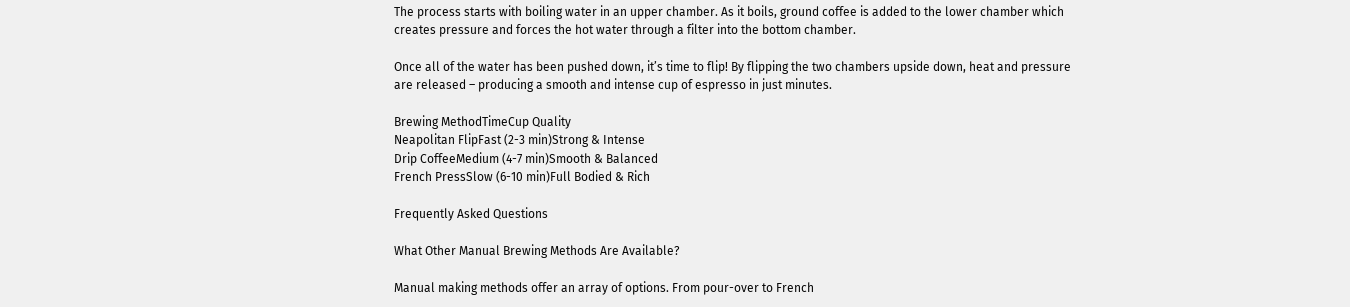The process starts with boiling water in an upper chamber. As it boils, ground coffee is added to the lower chamber which creates pressure and forces the hot water through a filter into the bottom chamber.

Once all of the water has been pushed down, it’s time to flip! By flipping the two chambers upside down, heat and pressure are released – producing a smooth and intense cup of espresso in just minutes.

Brewing MethodTimeCup Quality
Neapolitan FlipFast (2-3 min)Strong & Intense
Drip CoffeeMedium (4-7 min)Smooth & Balanced
French PressSlow (6-10 min)Full Bodied & Rich

Frequently Asked Questions

What Other Manual Brewing Methods Are Available?

Manual making methods offer an array of options. From pour-over to French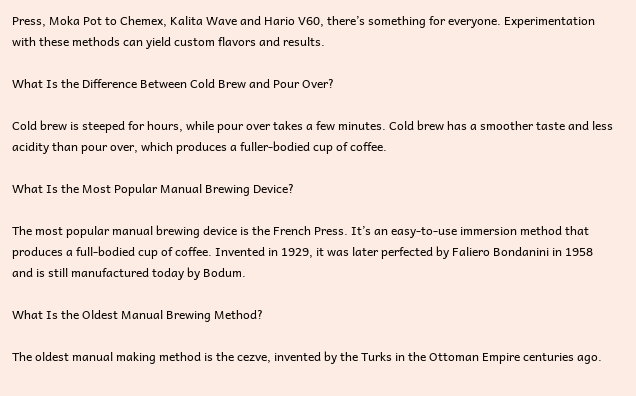Press, Moka Pot to Chemex, Kalita Wave and Hario V60, there’s something for everyone. Experimentation with these methods can yield custom flavors and results.

What Is the Difference Between Cold Brew and Pour Over?

Cold brew is steeped for hours, while pour over takes a few minutes. Cold brew has a smoother taste and less acidity than pour over, which produces a fuller-bodied cup of coffee.

What Is the Most Popular Manual Brewing Device?

The most popular manual brewing device is the French Press. It’s an easy-to-use immersion method that produces a full-bodied cup of coffee. Invented in 1929, it was later perfected by Faliero Bondanini in 1958 and is still manufactured today by Bodum.

What Is the Oldest Manual Brewing Method?

The oldest manual making method is the cezve, invented by the Turks in the Ottoman Empire centuries ago.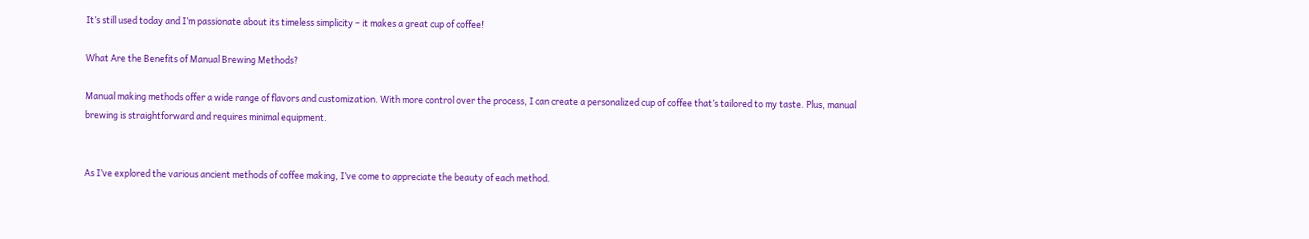It’s still used today and I’m passionate about its timeless simplicity – it makes a great cup of coffee!

What Are the Benefits of Manual Brewing Methods?

Manual making methods offer a wide range of flavors and customization. With more control over the process, I can create a personalized cup of coffee that’s tailored to my taste. Plus, manual brewing is straightforward and requires minimal equipment.


As I’ve explored the various ancient methods of coffee making, I’ve come to appreciate the beauty of each method.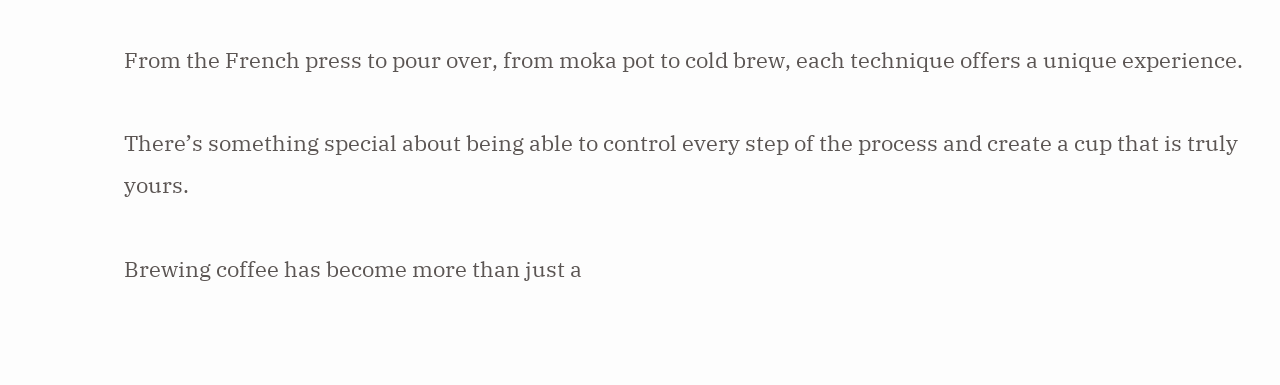From the French press to pour over, from moka pot to cold brew, each technique offers a unique experience.

There’s something special about being able to control every step of the process and create a cup that is truly yours.

Brewing coffee has become more than just a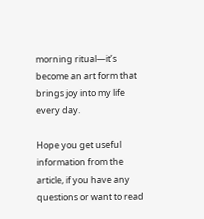morning ritual—it’s become an art form that brings joy into my life every day.

Hope you get useful information from the article, if you have any questions or want to read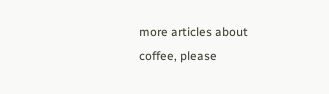more articles about coffee, please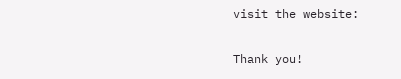visit the website:

Thank you!